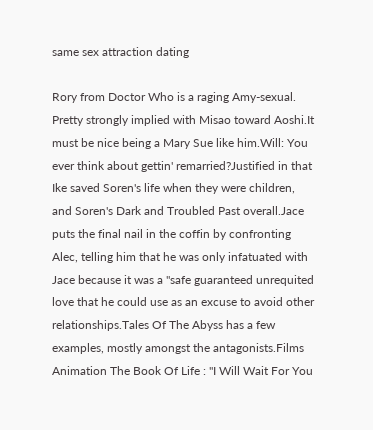same sex attraction dating

Rory from Doctor Who is a raging Amy-sexual.
Pretty strongly implied with Misao toward Aoshi.It must be nice being a Mary Sue like him.Will: You ever think about gettin' remarried?Justified in that Ike saved Soren's life when they were children, and Soren's Dark and Troubled Past overall.Jace puts the final nail in the coffin by confronting Alec, telling him that he was only infatuated with Jace because it was a "safe guaranteed unrequited love that he could use as an excuse to avoid other relationships.Tales Of The Abyss has a few examples, mostly amongst the antagonists.Films Animation The Book Of Life : "I Will Wait For You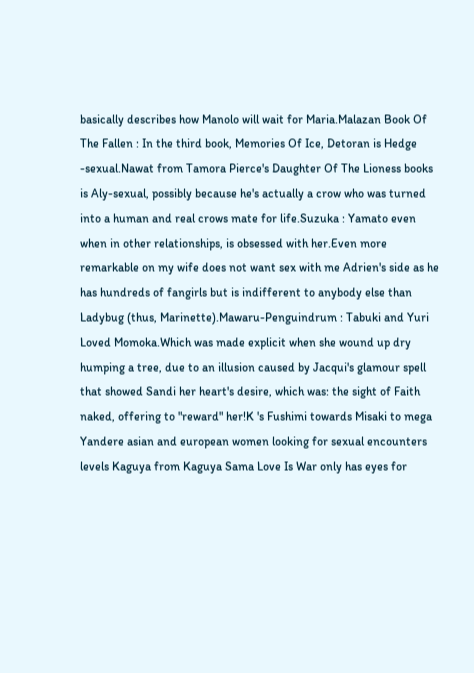basically describes how Manolo will wait for Maria.Malazan Book Of The Fallen : In the third book, Memories Of Ice, Detoran is Hedge -sexual.Nawat from Tamora Pierce's Daughter Of The Lioness books is Aly-sexual, possibly because he's actually a crow who was turned into a human and real crows mate for life.Suzuka : Yamato even when in other relationships, is obsessed with her.Even more remarkable on my wife does not want sex with me Adrien's side as he has hundreds of fangirls but is indifferent to anybody else than Ladybug (thus, Marinette).Mawaru-Penguindrum : Tabuki and Yuri Loved Momoka.Which was made explicit when she wound up dry humping a tree, due to an illusion caused by Jacqui's glamour spell that showed Sandi her heart's desire, which was: the sight of Faith naked, offering to "reward" her!K 's Fushimi towards Misaki to mega Yandere asian and european women looking for sexual encounters levels Kaguya from Kaguya Sama Love Is War only has eyes for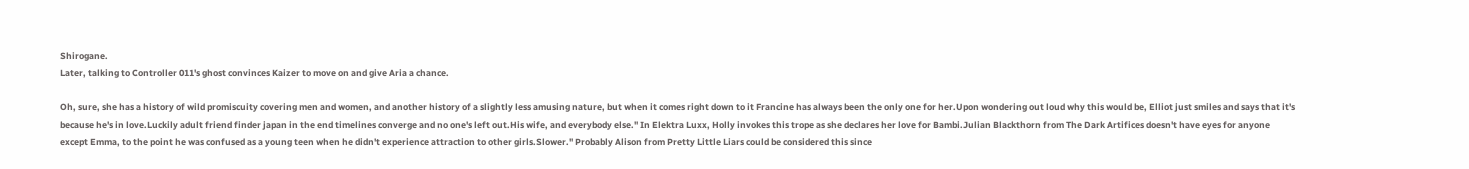Shirogane.
Later, talking to Controller 011's ghost convinces Kaizer to move on and give Aria a chance.

Oh, sure, she has a history of wild promiscuity covering men and women, and another history of a slightly less amusing nature, but when it comes right down to it Francine has always been the only one for her.Upon wondering out loud why this would be, Elliot just smiles and says that it's because he's in love.Luckily adult friend finder japan in the end timelines converge and no one's left out.His wife, and everybody else." In Elektra Luxx, Holly invokes this trope as she declares her love for Bambi.Julian Blackthorn from The Dark Artifices doesn't have eyes for anyone except Emma, to the point he was confused as a young teen when he didn't experience attraction to other girls.Slower." Probably Alison from Pretty Little Liars could be considered this since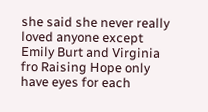she said she never really loved anyone except Emily Burt and Virginia fro Raising Hope only have eyes for each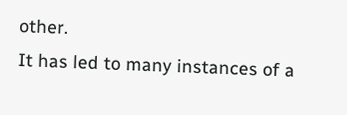other.
It has led to many instances of a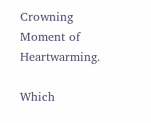Crowning Moment of Heartwarming.

Which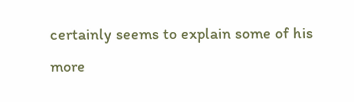certainly seems to explain some of his more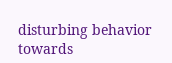disturbing behavior towards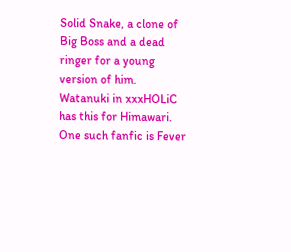Solid Snake, a clone of Big Boss and a dead ringer for a young version of him.
Watanuki in xxxHOLiC has this for Himawari.
One such fanfic is Fever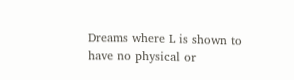Dreams where L is shown to have no physical or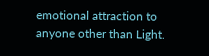emotional attraction to anyone other than Light.